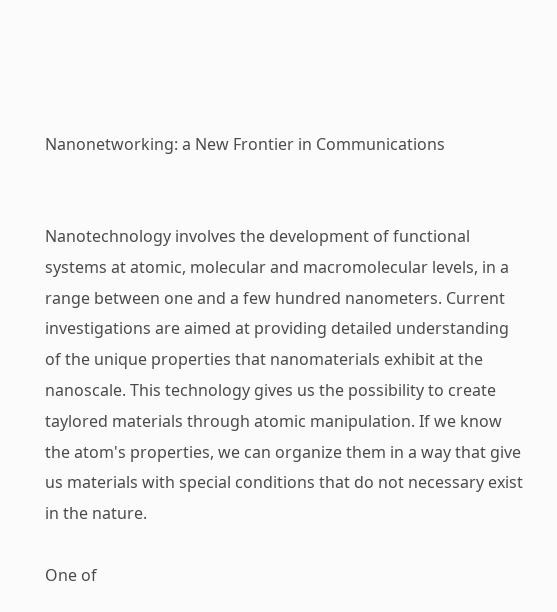Nanonetworking: a New Frontier in Communications


Nanotechnology involves the development of functional systems at atomic, molecular and macromolecular levels, in a range between one and a few hundred nanometers. Current investigations are aimed at providing detailed understanding of the unique properties that nanomaterials exhibit at the nanoscale. This technology gives us the possibility to create taylored materials through atomic manipulation. If we know the atom's properties, we can organize them in a way that give us materials with special conditions that do not necessary exist in the nature.

One of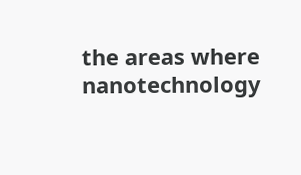the areas where nanotechnology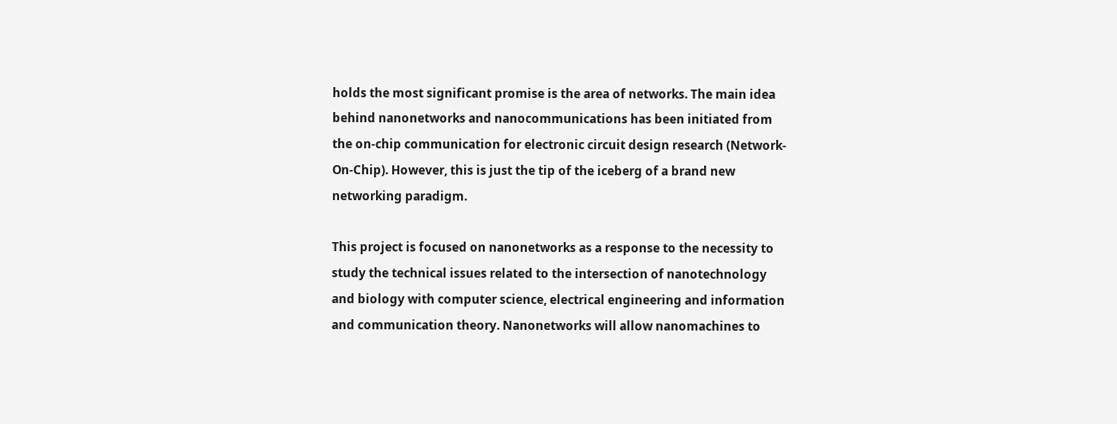holds the most significant promise is the area of networks. The main idea behind nanonetworks and nanocommunications has been initiated from the on-chip communication for electronic circuit design research (Network-On-Chip). However, this is just the tip of the iceberg of a brand new networking paradigm.

This project is focused on nanonetworks as a response to the necessity to study the technical issues related to the intersection of nanotechnology and biology with computer science, electrical engineering and information and communication theory. Nanonetworks will allow nanomachines to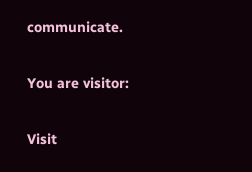communicate.

You are visitor:

Visit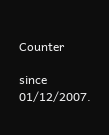Counter

since 01/12/2007.